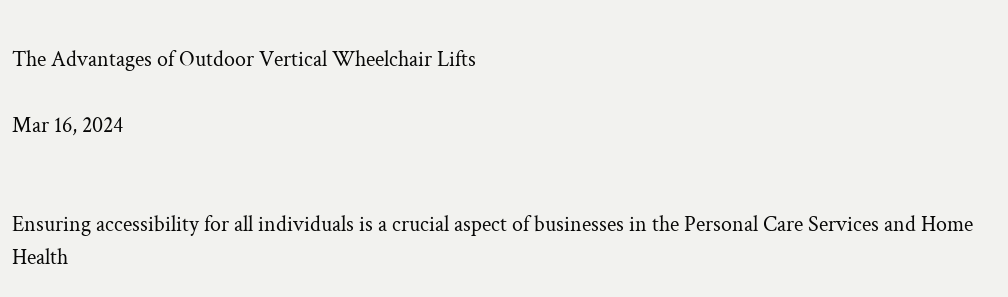The Advantages of Outdoor Vertical Wheelchair Lifts

Mar 16, 2024


Ensuring accessibility for all individuals is a crucial aspect of businesses in the Personal Care Services and Home Health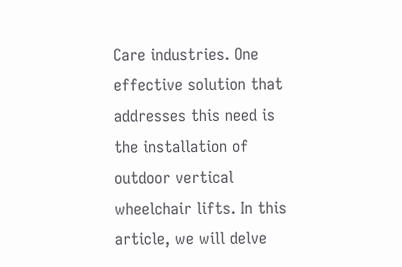Care industries. One effective solution that addresses this need is the installation of outdoor vertical wheelchair lifts. In this article, we will delve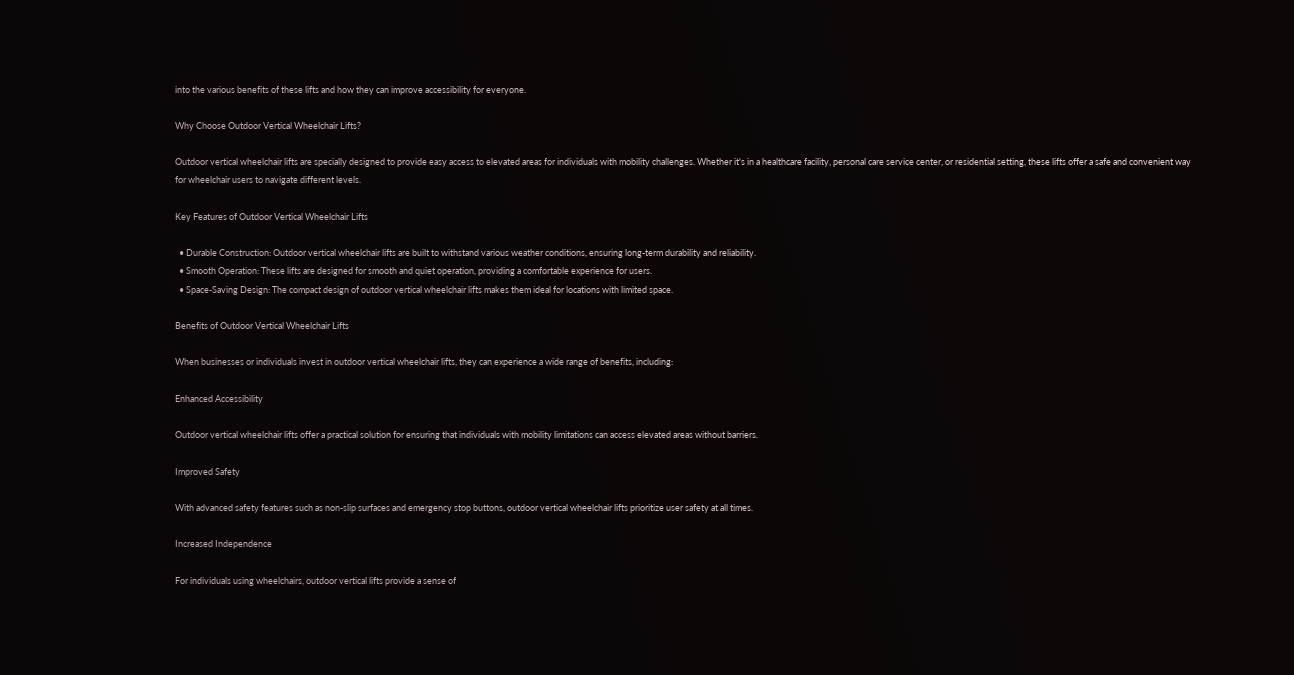into the various benefits of these lifts and how they can improve accessibility for everyone.

Why Choose Outdoor Vertical Wheelchair Lifts?

Outdoor vertical wheelchair lifts are specially designed to provide easy access to elevated areas for individuals with mobility challenges. Whether it's in a healthcare facility, personal care service center, or residential setting, these lifts offer a safe and convenient way for wheelchair users to navigate different levels.

Key Features of Outdoor Vertical Wheelchair Lifts

  • Durable Construction: Outdoor vertical wheelchair lifts are built to withstand various weather conditions, ensuring long-term durability and reliability.
  • Smooth Operation: These lifts are designed for smooth and quiet operation, providing a comfortable experience for users.
  • Space-Saving Design: The compact design of outdoor vertical wheelchair lifts makes them ideal for locations with limited space.

Benefits of Outdoor Vertical Wheelchair Lifts

When businesses or individuals invest in outdoor vertical wheelchair lifts, they can experience a wide range of benefits, including:

Enhanced Accessibility

Outdoor vertical wheelchair lifts offer a practical solution for ensuring that individuals with mobility limitations can access elevated areas without barriers.

Improved Safety

With advanced safety features such as non-slip surfaces and emergency stop buttons, outdoor vertical wheelchair lifts prioritize user safety at all times.

Increased Independence

For individuals using wheelchairs, outdoor vertical lifts provide a sense of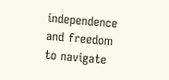independence and freedom to navigate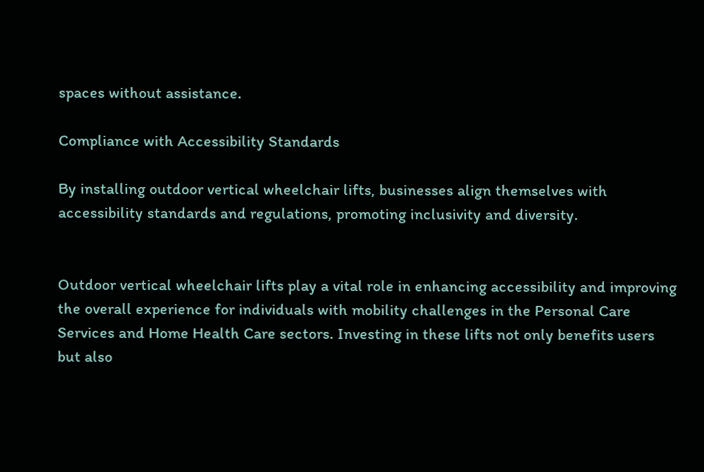spaces without assistance.

Compliance with Accessibility Standards

By installing outdoor vertical wheelchair lifts, businesses align themselves with accessibility standards and regulations, promoting inclusivity and diversity.


Outdoor vertical wheelchair lifts play a vital role in enhancing accessibility and improving the overall experience for individuals with mobility challenges in the Personal Care Services and Home Health Care sectors. Investing in these lifts not only benefits users but also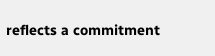reflects a commitment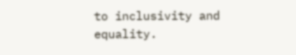to inclusivity and equality.